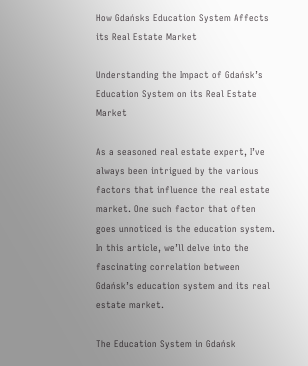How Gdańsks Education System Affects its Real Estate Market

Understanding the Impact of Gdańsk’s Education System on its Real Estate Market

As a seasoned real estate expert, I’ve always been intrigued by the various factors that influence the real estate market. One such factor that often goes unnoticed is the education system. In this article, we’ll delve into the fascinating correlation between Gdańsk’s education system and its real estate market.

The Education System in Gdańsk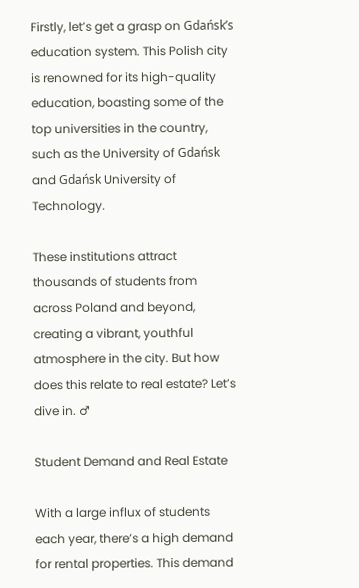Firstly, let’s get a grasp on Gdańsk’s education system. This Polish city is renowned for its high-quality education, boasting some of the top universities in the country, such as the University of Gdańsk and Gdańsk University of Technology.

These institutions attract thousands of students from across Poland and beyond, creating a vibrant, youthful atmosphere in the city. But how does this relate to real estate? Let’s dive in. ♂

Student Demand and Real Estate

With a large influx of students each year, there’s a high demand for rental properties. This demand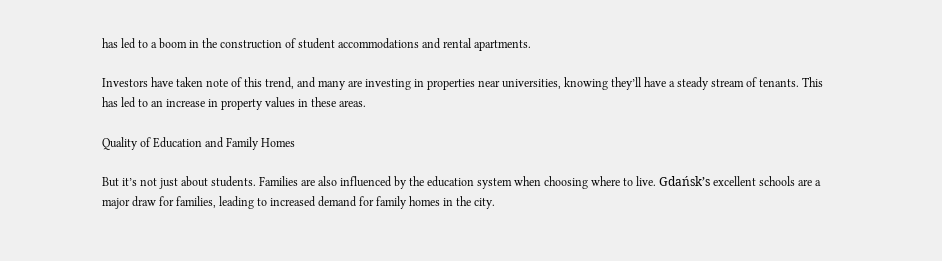has led to a boom in the construction of student accommodations and rental apartments.

Investors have taken note of this trend, and many are investing in properties near universities, knowing they’ll have a steady stream of tenants. This has led to an increase in property values in these areas.

Quality of Education and Family Homes

But it’s not just about students. Families are also influenced by the education system when choosing where to live. Gdańsk’s excellent schools are a major draw for families, leading to increased demand for family homes in the city.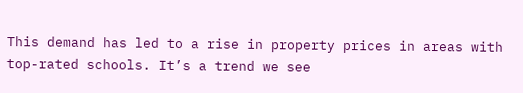This demand has led to a rise in property prices in areas with top-rated schools. It’s a trend we see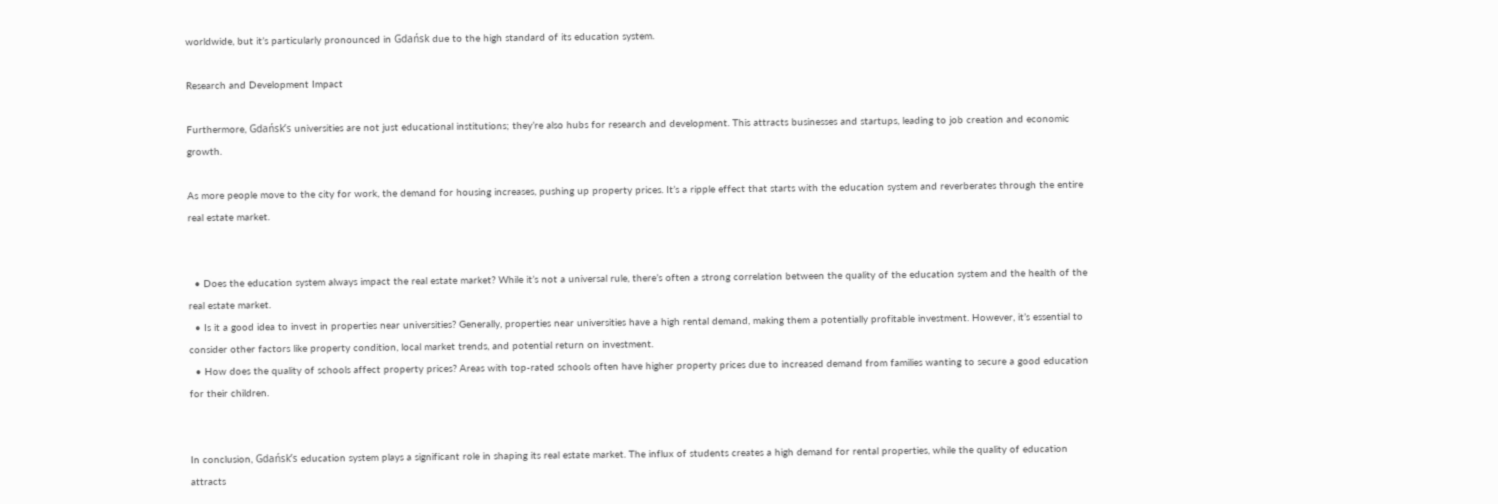worldwide, but it’s particularly pronounced in Gdańsk due to the high standard of its education system.

Research and Development Impact

Furthermore, Gdańsk’s universities are not just educational institutions; they’re also hubs for research and development. This attracts businesses and startups, leading to job creation and economic growth.

As more people move to the city for work, the demand for housing increases, pushing up property prices. It’s a ripple effect that starts with the education system and reverberates through the entire real estate market.


  • Does the education system always impact the real estate market? While it’s not a universal rule, there’s often a strong correlation between the quality of the education system and the health of the real estate market.
  • Is it a good idea to invest in properties near universities? Generally, properties near universities have a high rental demand, making them a potentially profitable investment. However, it’s essential to consider other factors like property condition, local market trends, and potential return on investment.
  • How does the quality of schools affect property prices? Areas with top-rated schools often have higher property prices due to increased demand from families wanting to secure a good education for their children.


In conclusion, Gdańsk’s education system plays a significant role in shaping its real estate market. The influx of students creates a high demand for rental properties, while the quality of education attracts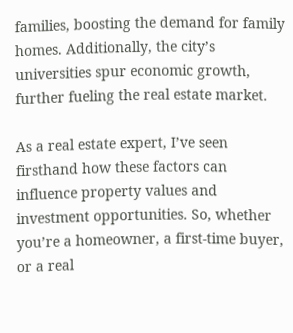families, boosting the demand for family homes. Additionally, the city’s universities spur economic growth, further fueling the real estate market.

As a real estate expert, I’ve seen firsthand how these factors can influence property values and investment opportunities. So, whether you’re a homeowner, a first-time buyer, or a real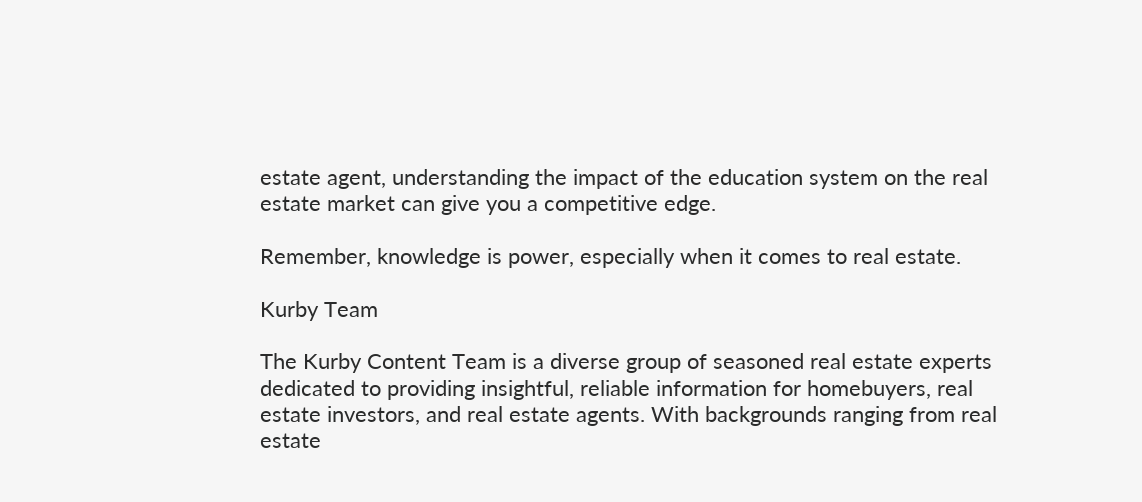estate agent, understanding the impact of the education system on the real estate market can give you a competitive edge.

Remember, knowledge is power, especially when it comes to real estate.

Kurby Team

The Kurby Content Team is a diverse group of seasoned real estate experts dedicated to providing insightful, reliable information for homebuyers, real estate investors, and real estate agents. With backgrounds ranging from real estate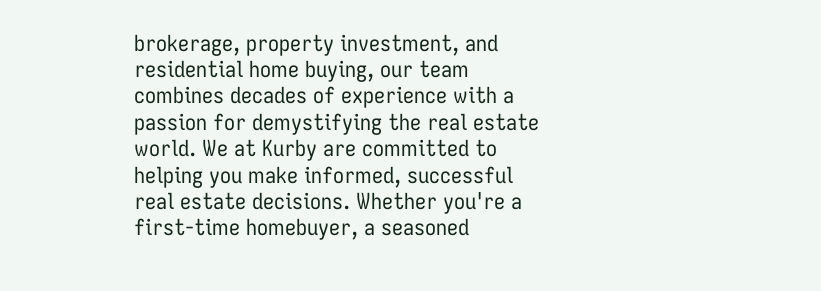brokerage, property investment, and residential home buying, our team combines decades of experience with a passion for demystifying the real estate world. We at Kurby are committed to helping you make informed, successful real estate decisions. Whether you're a first-time homebuyer, a seasoned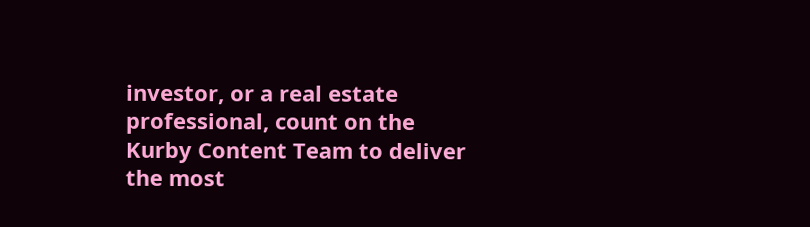investor, or a real estate professional, count on the Kurby Content Team to deliver the most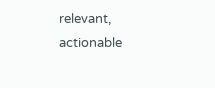relevant, actionable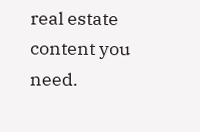real estate content you need.